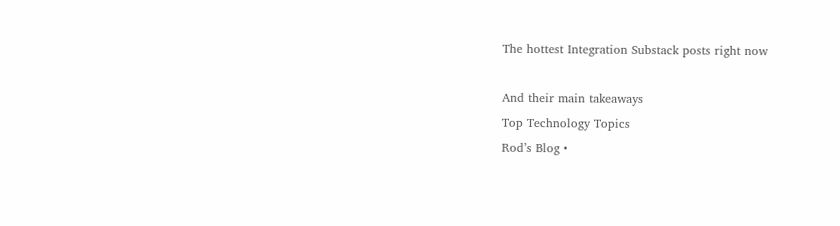The hottest Integration Substack posts right now

And their main takeaways
Top Technology Topics
Rod’s Blog •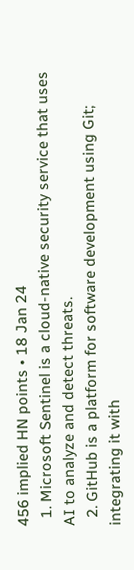456 implied HN points • 18 Jan 24
  1. Microsoft Sentinel is a cloud-native security service that uses AI to analyze and detect threats.
  2. GitHub is a platform for software development using Git; integrating it with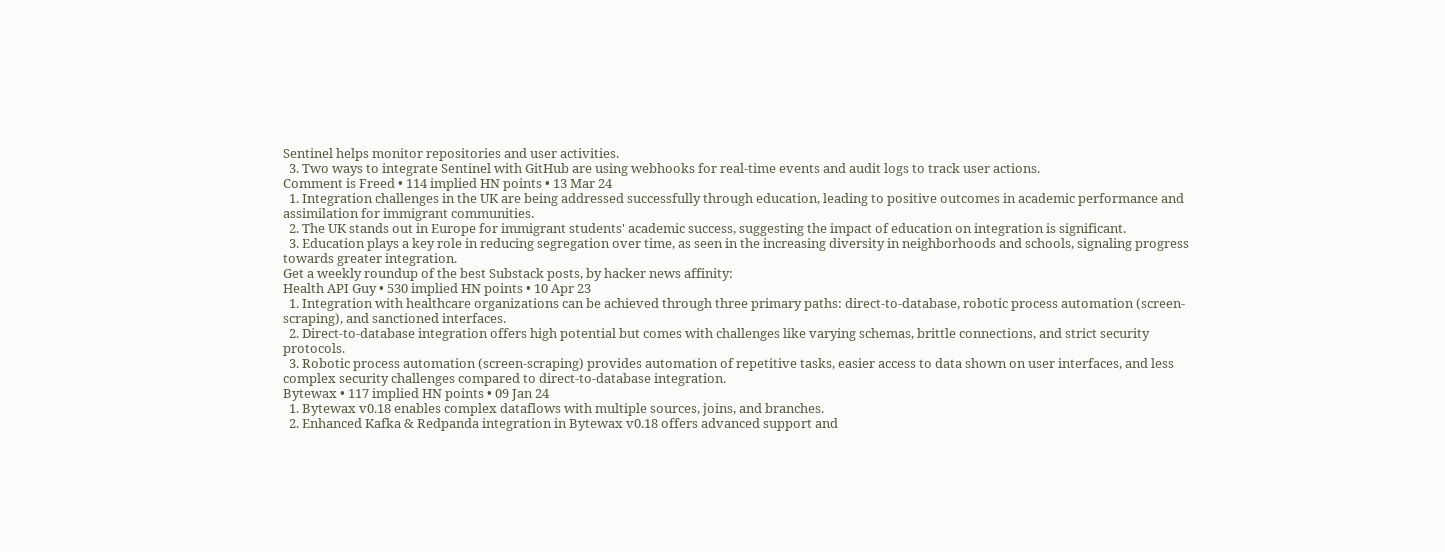Sentinel helps monitor repositories and user activities.
  3. Two ways to integrate Sentinel with GitHub are using webhooks for real-time events and audit logs to track user actions.
Comment is Freed • 114 implied HN points • 13 Mar 24
  1. Integration challenges in the UK are being addressed successfully through education, leading to positive outcomes in academic performance and assimilation for immigrant communities.
  2. The UK stands out in Europe for immigrant students' academic success, suggesting the impact of education on integration is significant.
  3. Education plays a key role in reducing segregation over time, as seen in the increasing diversity in neighborhoods and schools, signaling progress towards greater integration.
Get a weekly roundup of the best Substack posts, by hacker news affinity:
Health API Guy • 530 implied HN points • 10 Apr 23
  1. Integration with healthcare organizations can be achieved through three primary paths: direct-to-database, robotic process automation (screen-scraping), and sanctioned interfaces.
  2. Direct-to-database integration offers high potential but comes with challenges like varying schemas, brittle connections, and strict security protocols.
  3. Robotic process automation (screen-scraping) provides automation of repetitive tasks, easier access to data shown on user interfaces, and less complex security challenges compared to direct-to-database integration.
Bytewax • 117 implied HN points • 09 Jan 24
  1. Bytewax v0.18 enables complex dataflows with multiple sources, joins, and branches.
  2. Enhanced Kafka & Redpanda integration in Bytewax v0.18 offers advanced support and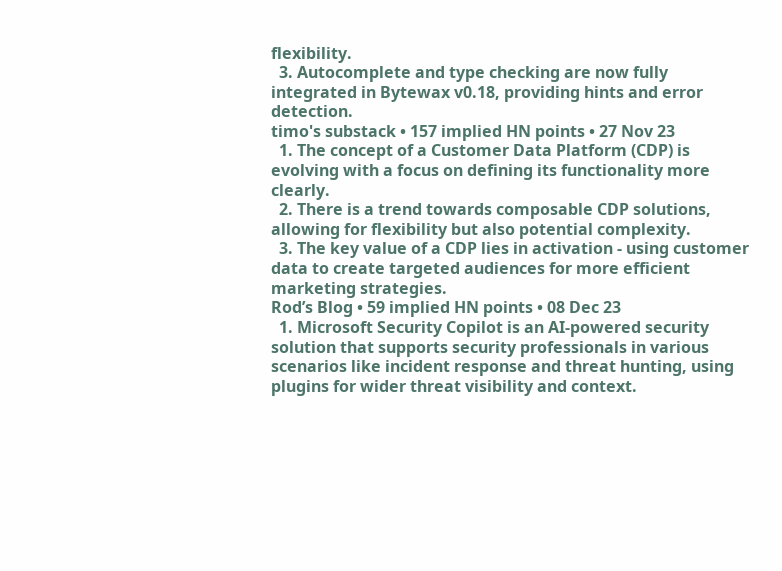flexibility.
  3. Autocomplete and type checking are now fully integrated in Bytewax v0.18, providing hints and error detection.
timo's substack • 157 implied HN points • 27 Nov 23
  1. The concept of a Customer Data Platform (CDP) is evolving with a focus on defining its functionality more clearly.
  2. There is a trend towards composable CDP solutions, allowing for flexibility but also potential complexity.
  3. The key value of a CDP lies in activation - using customer data to create targeted audiences for more efficient marketing strategies.
Rod’s Blog • 59 implied HN points • 08 Dec 23
  1. Microsoft Security Copilot is an AI-powered security solution that supports security professionals in various scenarios like incident response and threat hunting, using plugins for wider threat visibility and context.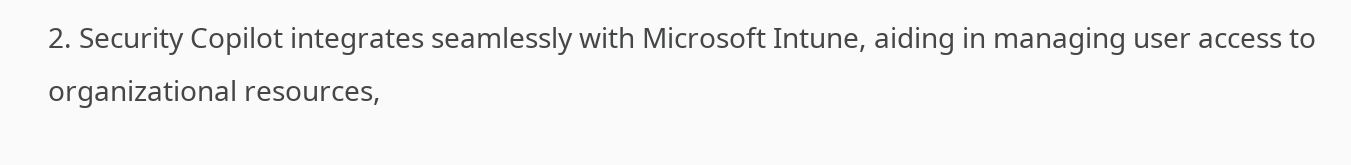2. Security Copilot integrates seamlessly with Microsoft Intune, aiding in managing user access to organizational resources,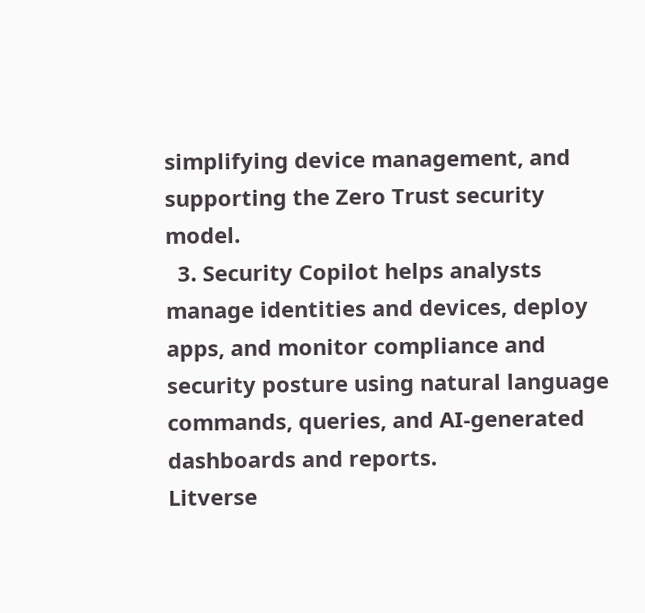simplifying device management, and supporting the Zero Trust security model.
  3. Security Copilot helps analysts manage identities and devices, deploy apps, and monitor compliance and security posture using natural language commands, queries, and AI-generated dashboards and reports.
Litverse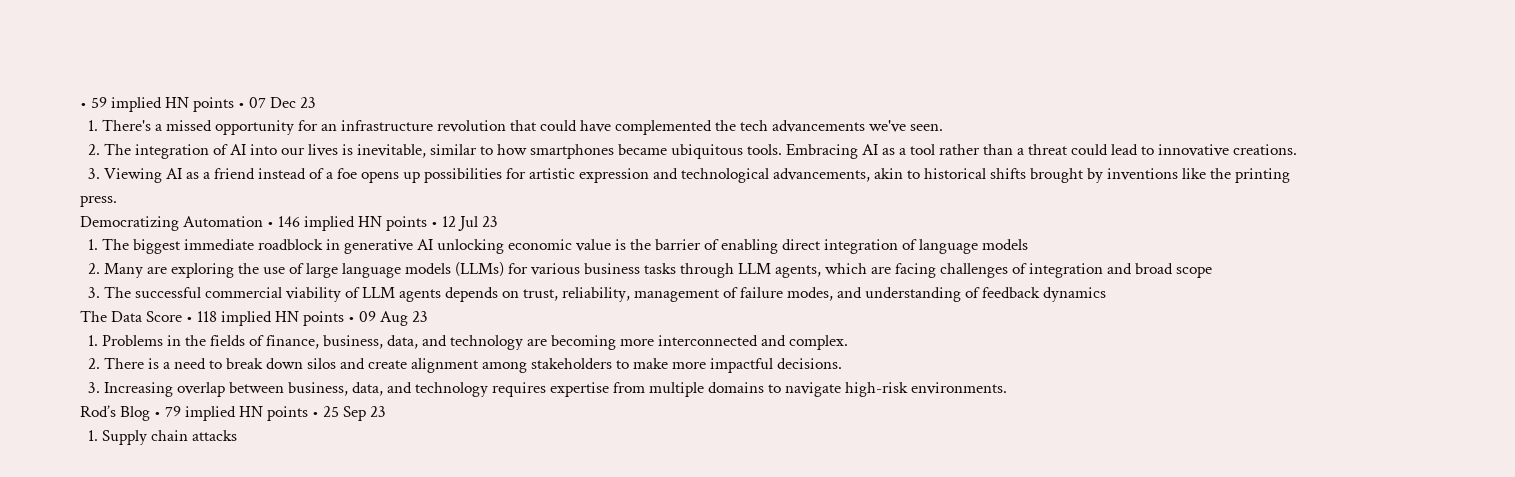• 59 implied HN points • 07 Dec 23
  1. There's a missed opportunity for an infrastructure revolution that could have complemented the tech advancements we've seen.
  2. The integration of AI into our lives is inevitable, similar to how smartphones became ubiquitous tools. Embracing AI as a tool rather than a threat could lead to innovative creations.
  3. Viewing AI as a friend instead of a foe opens up possibilities for artistic expression and technological advancements, akin to historical shifts brought by inventions like the printing press.
Democratizing Automation • 146 implied HN points • 12 Jul 23
  1. The biggest immediate roadblock in generative AI unlocking economic value is the barrier of enabling direct integration of language models
  2. Many are exploring the use of large language models (LLMs) for various business tasks through LLM agents, which are facing challenges of integration and broad scope
  3. The successful commercial viability of LLM agents depends on trust, reliability, management of failure modes, and understanding of feedback dynamics
The Data Score • 118 implied HN points • 09 Aug 23
  1. Problems in the fields of finance, business, data, and technology are becoming more interconnected and complex.
  2. There is a need to break down silos and create alignment among stakeholders to make more impactful decisions.
  3. Increasing overlap between business, data, and technology requires expertise from multiple domains to navigate high-risk environments.
Rod’s Blog • 79 implied HN points • 25 Sep 23
  1. Supply chain attacks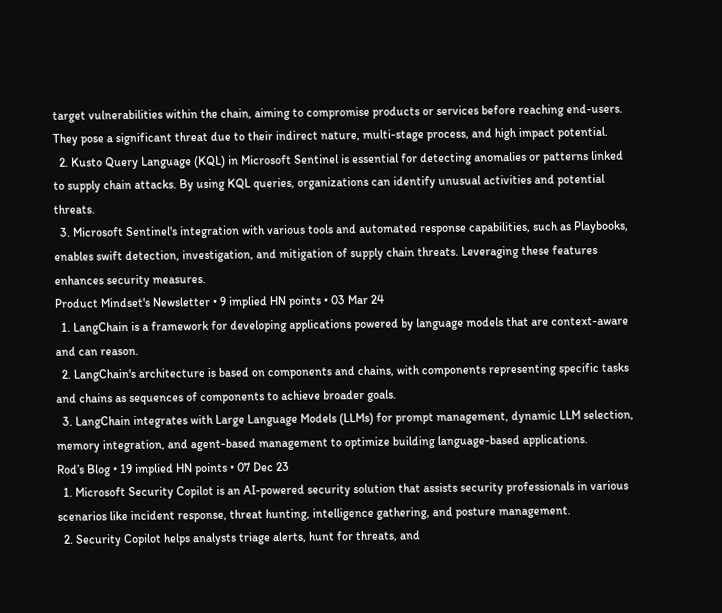target vulnerabilities within the chain, aiming to compromise products or services before reaching end-users. They pose a significant threat due to their indirect nature, multi-stage process, and high impact potential.
  2. Kusto Query Language (KQL) in Microsoft Sentinel is essential for detecting anomalies or patterns linked to supply chain attacks. By using KQL queries, organizations can identify unusual activities and potential threats.
  3. Microsoft Sentinel's integration with various tools and automated response capabilities, such as Playbooks, enables swift detection, investigation, and mitigation of supply chain threats. Leveraging these features enhances security measures.
Product Mindset's Newsletter • 9 implied HN points • 03 Mar 24
  1. LangChain is a framework for developing applications powered by language models that are context-aware and can reason.
  2. LangChain's architecture is based on components and chains, with components representing specific tasks and chains as sequences of components to achieve broader goals.
  3. LangChain integrates with Large Language Models (LLMs) for prompt management, dynamic LLM selection, memory integration, and agent-based management to optimize building language-based applications.
Rod’s Blog • 19 implied HN points • 07 Dec 23
  1. Microsoft Security Copilot is an AI-powered security solution that assists security professionals in various scenarios like incident response, threat hunting, intelligence gathering, and posture management.
  2. Security Copilot helps analysts triage alerts, hunt for threats, and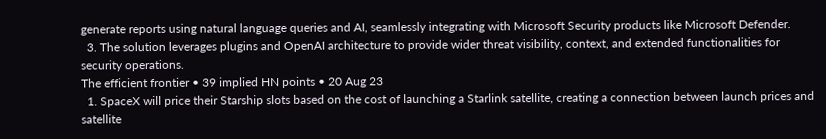generate reports using natural language queries and AI, seamlessly integrating with Microsoft Security products like Microsoft Defender.
  3. The solution leverages plugins and OpenAI architecture to provide wider threat visibility, context, and extended functionalities for security operations.
The efficient frontier • 39 implied HN points • 20 Aug 23
  1. SpaceX will price their Starship slots based on the cost of launching a Starlink satellite, creating a connection between launch prices and satellite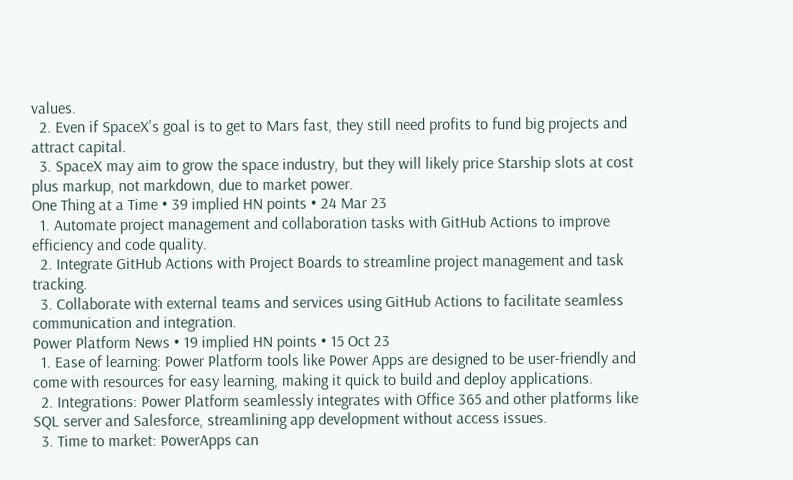values.
  2. Even if SpaceX's goal is to get to Mars fast, they still need profits to fund big projects and attract capital.
  3. SpaceX may aim to grow the space industry, but they will likely price Starship slots at cost plus markup, not markdown, due to market power.
One Thing at a Time • 39 implied HN points • 24 Mar 23
  1. Automate project management and collaboration tasks with GitHub Actions to improve efficiency and code quality.
  2. Integrate GitHub Actions with Project Boards to streamline project management and task tracking.
  3. Collaborate with external teams and services using GitHub Actions to facilitate seamless communication and integration.
Power Platform News • 19 implied HN points • 15 Oct 23
  1. Ease of learning: Power Platform tools like Power Apps are designed to be user-friendly and come with resources for easy learning, making it quick to build and deploy applications.
  2. Integrations: Power Platform seamlessly integrates with Office 365 and other platforms like SQL server and Salesforce, streamlining app development without access issues.
  3. Time to market: PowerApps can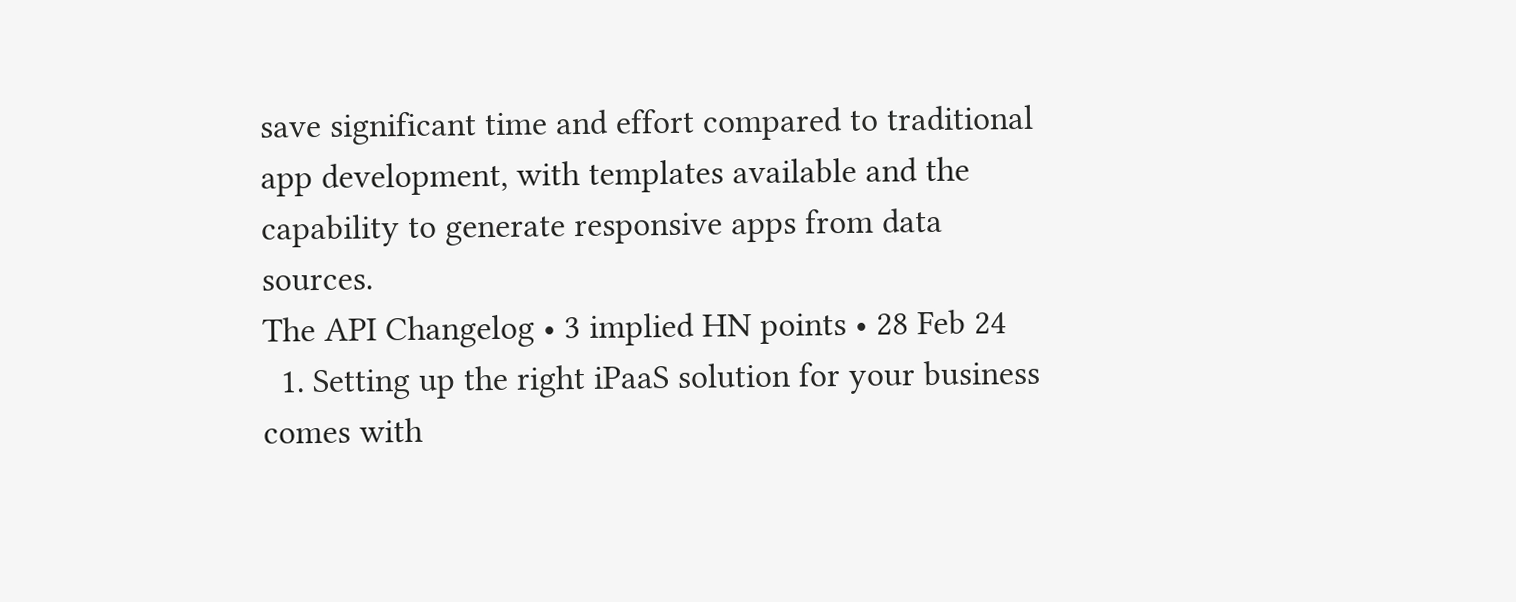save significant time and effort compared to traditional app development, with templates available and the capability to generate responsive apps from data sources.
The API Changelog • 3 implied HN points • 28 Feb 24
  1. Setting up the right iPaaS solution for your business comes with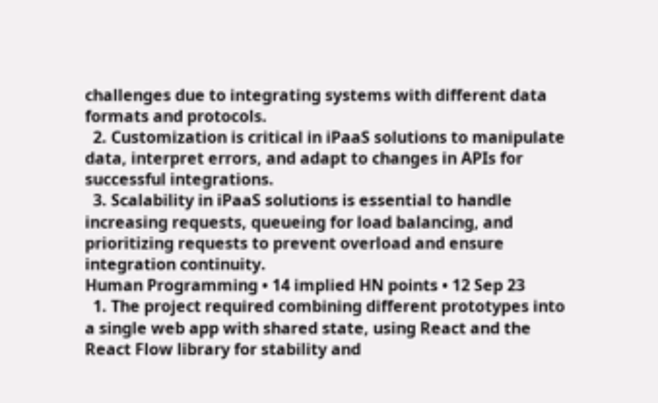challenges due to integrating systems with different data formats and protocols.
  2. Customization is critical in iPaaS solutions to manipulate data, interpret errors, and adapt to changes in APIs for successful integrations.
  3. Scalability in iPaaS solutions is essential to handle increasing requests, queueing for load balancing, and prioritizing requests to prevent overload and ensure integration continuity.
Human Programming • 14 implied HN points • 12 Sep 23
  1. The project required combining different prototypes into a single web app with shared state, using React and the React Flow library for stability and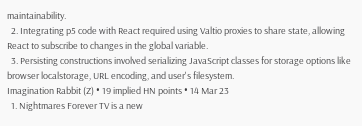maintainability.
  2. Integrating p5 code with React required using Valtio proxies to share state, allowing React to subscribe to changes in the global variable.
  3. Persisting constructions involved serializing JavaScript classes for storage options like browser localstorage, URL encoding, and user's filesystem.
Imagination Rabbit (Z) • 19 implied HN points • 14 Mar 23
  1. Nightmares Forever TV is a new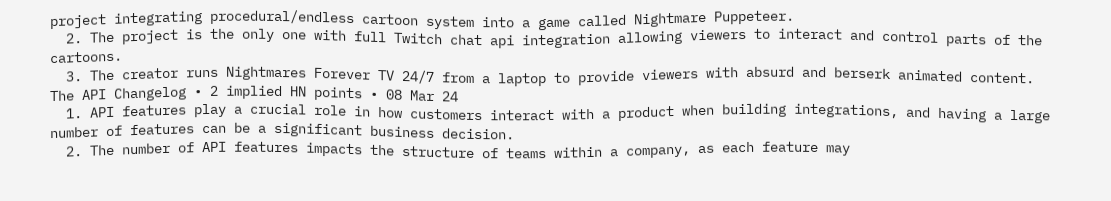project integrating procedural/endless cartoon system into a game called Nightmare Puppeteer.
  2. The project is the only one with full Twitch chat api integration allowing viewers to interact and control parts of the cartoons.
  3. The creator runs Nightmares Forever TV 24/7 from a laptop to provide viewers with absurd and berserk animated content.
The API Changelog • 2 implied HN points • 08 Mar 24
  1. API features play a crucial role in how customers interact with a product when building integrations, and having a large number of features can be a significant business decision.
  2. The number of API features impacts the structure of teams within a company, as each feature may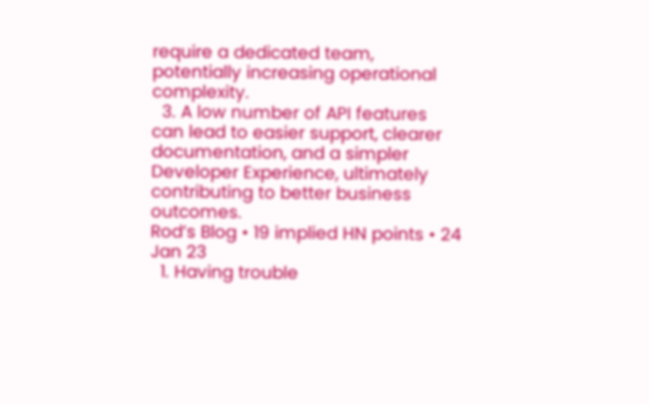require a dedicated team, potentially increasing operational complexity.
  3. A low number of API features can lead to easier support, clearer documentation, and a simpler Developer Experience, ultimately contributing to better business outcomes.
Rod’s Blog • 19 implied HN points • 24 Jan 23
  1. Having trouble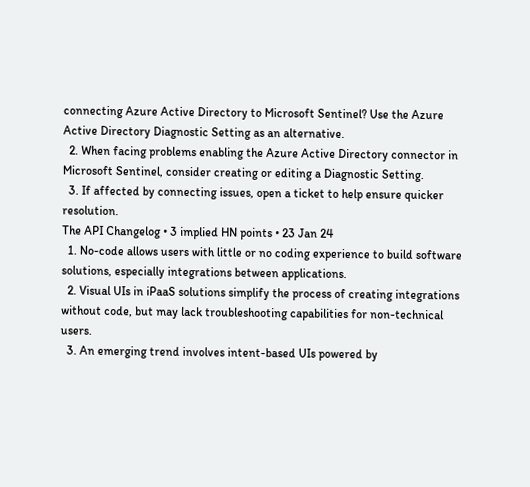connecting Azure Active Directory to Microsoft Sentinel? Use the Azure Active Directory Diagnostic Setting as an alternative.
  2. When facing problems enabling the Azure Active Directory connector in Microsoft Sentinel, consider creating or editing a Diagnostic Setting.
  3. If affected by connecting issues, open a ticket to help ensure quicker resolution.
The API Changelog • 3 implied HN points • 23 Jan 24
  1. No-code allows users with little or no coding experience to build software solutions, especially integrations between applications.
  2. Visual UIs in iPaaS solutions simplify the process of creating integrations without code, but may lack troubleshooting capabilities for non-technical users.
  3. An emerging trend involves intent-based UIs powered by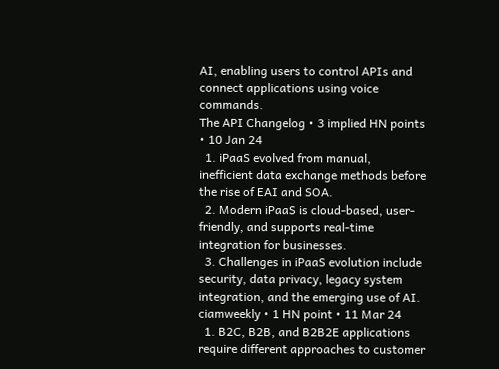AI, enabling users to control APIs and connect applications using voice commands.
The API Changelog • 3 implied HN points • 10 Jan 24
  1. iPaaS evolved from manual, inefficient data exchange methods before the rise of EAI and SOA.
  2. Modern iPaaS is cloud-based, user-friendly, and supports real-time integration for businesses.
  3. Challenges in iPaaS evolution include security, data privacy, legacy system integration, and the emerging use of AI.
ciamweekly • 1 HN point • 11 Mar 24
  1. B2C, B2B, and B2B2E applications require different approaches to customer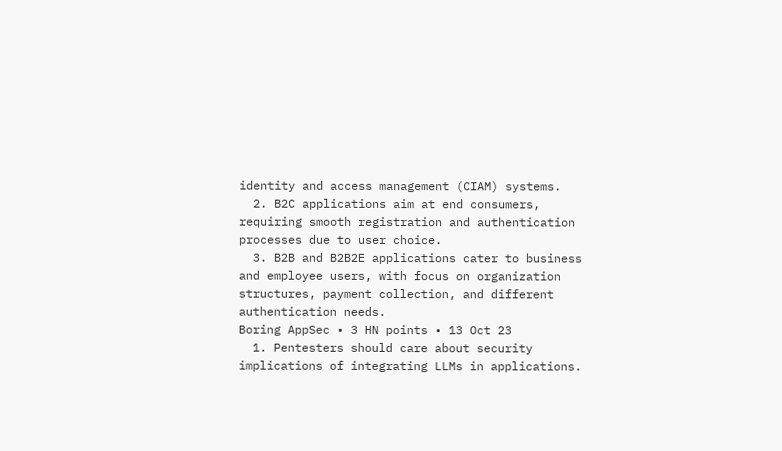identity and access management (CIAM) systems.
  2. B2C applications aim at end consumers, requiring smooth registration and authentication processes due to user choice.
  3. B2B and B2B2E applications cater to business and employee users, with focus on organization structures, payment collection, and different authentication needs.
Boring AppSec • 3 HN points • 13 Oct 23
  1. Pentesters should care about security implications of integrating LLMs in applications.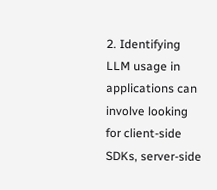2. Identifying LLM usage in applications can involve looking for client-side SDKs, server-side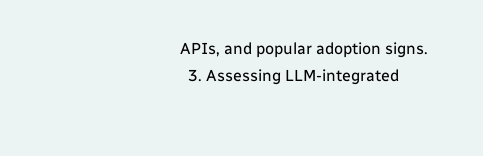APIs, and popular adoption signs.
  3. Assessing LLM-integrated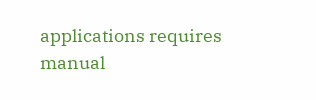applications requires manual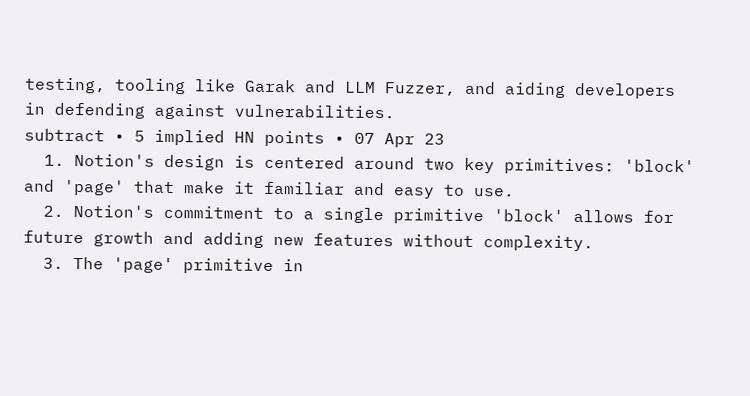testing, tooling like Garak and LLM Fuzzer, and aiding developers in defending against vulnerabilities.
subtract • 5 implied HN points • 07 Apr 23
  1. Notion's design is centered around two key primitives: 'block' and 'page' that make it familiar and easy to use.
  2. Notion's commitment to a single primitive 'block' allows for future growth and adding new features without complexity.
  3. The 'page' primitive in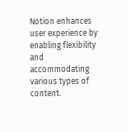Notion enhances user experience by enabling flexibility and accommodating various types of content.